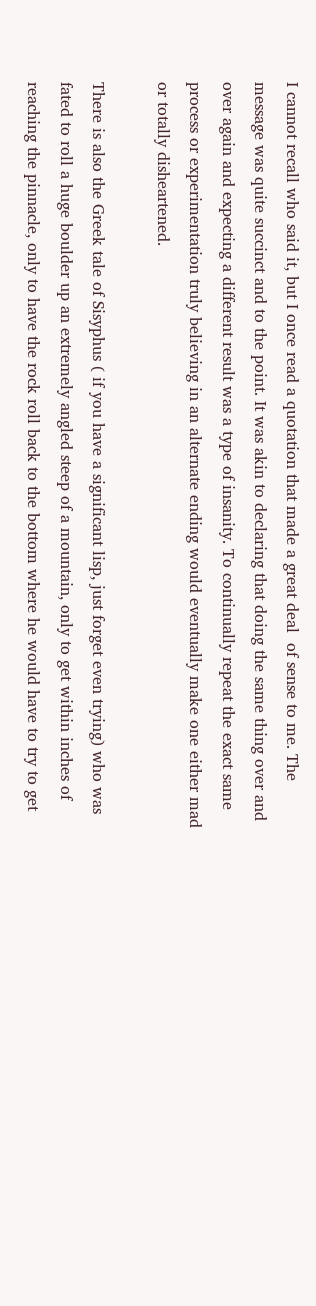I cannot recall who said it, but I once read a quotation that made a great deal  of sense to me. The message was quite succinct and to the point. It was akin to declaring that doing the same thing over and over again and expecting a different result was a type of insanity. To continually repeat the exact same process or experimentation truly believing in an alternate ending would eventually make one either mad or totally disheartened.

There is also the Greek tale of Sisyphus ( if you have a significant lisp, just forget even trying) who was fated to roll a huge boulder up an extremely angled steep of a mountain, only to get within inches of reaching the pinnacle, only to have the rock roll back to the bottom where he would have to try to get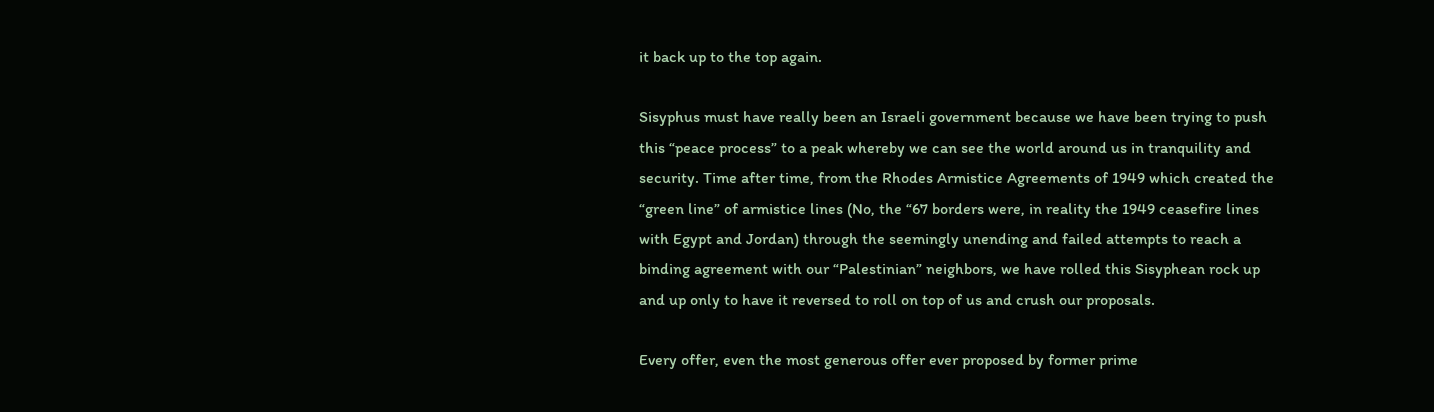it back up to the top again.

Sisyphus must have really been an Israeli government because we have been trying to push this “peace process” to a peak whereby we can see the world around us in tranquility and security. Time after time, from the Rhodes Armistice Agreements of 1949 which created the “green line” of armistice lines (No, the “67 borders were, in reality the 1949 ceasefire lines with Egypt and Jordan) through the seemingly unending and failed attempts to reach a binding agreement with our “Palestinian” neighbors, we have rolled this Sisyphean rock up and up only to have it reversed to roll on top of us and crush our proposals.

Every offer, even the most generous offer ever proposed by former prime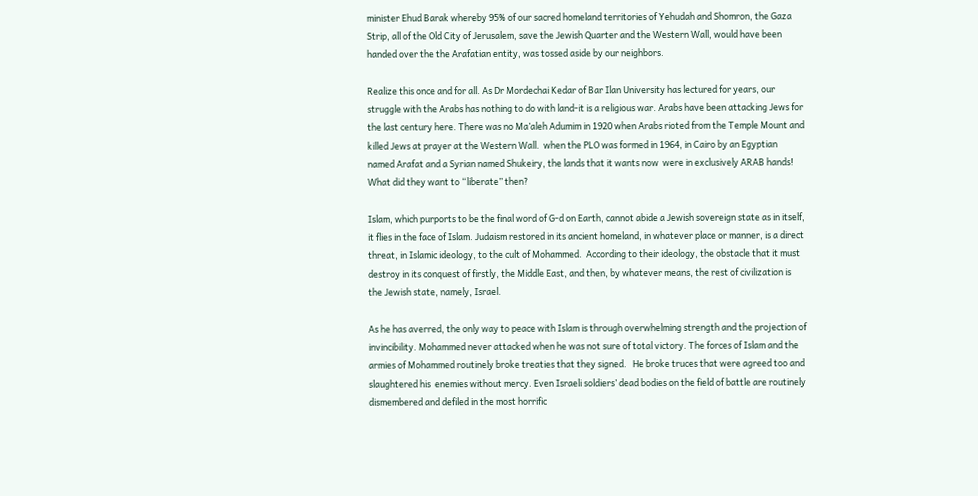minister Ehud Barak whereby 95% of our sacred homeland territories of Yehudah and Shomron, the Gaza Strip, all of the Old City of Jerusalem, save the Jewish Quarter and the Western Wall, would have been handed over the the Arafatian entity, was tossed aside by our neighbors.

Realize this once and for all. As Dr Mordechai Kedar of Bar Ilan University has lectured for years, our struggle with the Arabs has nothing to do with land-it is a religious war. Arabs have been attacking Jews for the last century here. There was no Ma’aleh Adumim in 1920 when Arabs rioted from the Temple Mount and killed Jews at prayer at the Western Wall.  when the PLO was formed in 1964, in Cairo by an Egyptian named Arafat and a Syrian named Shukeiry, the lands that it wants now  were in exclusively ARAB hands! What did they want to “liberate” then?

Islam, which purports to be the final word of G-d on Earth, cannot abide a Jewish sovereign state as in itself, it flies in the face of Islam. Judaism restored in its ancient homeland, in whatever place or manner, is a direct threat, in Islamic ideology, to the cult of Mohammed.  According to their ideology, the obstacle that it must destroy in its conquest of firstly, the Middle East, and then, by whatever means, the rest of civilization is the Jewish state, namely, Israel.

As he has averred, the only way to peace with Islam is through overwhelming strength and the projection of invincibility. Mohammed never attacked when he was not sure of total victory. The forces of Islam and the armies of Mohammed routinely broke treaties that they signed.   He broke truces that were agreed too and slaughtered his  enemies without mercy. Even Israeli soldiers’ dead bodies on the field of battle are routinely dismembered and defiled in the most horrific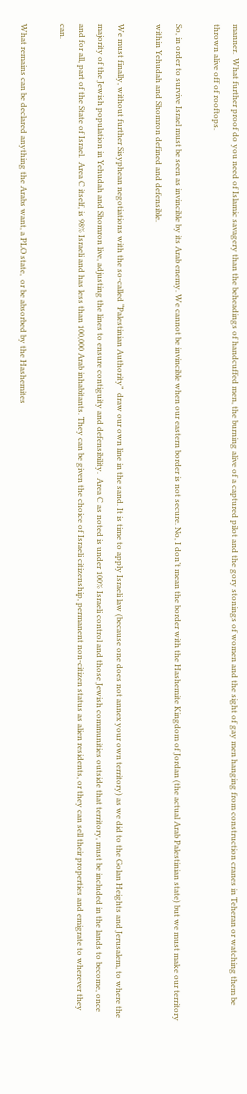manner.  What further proof do you need of Islamic savagery than the beheadings of handcuffed men, the burning alive of a captured pilot and the gory stonings of women and the sight of gay men hanging from construction cranes in Teheran or watching them be thrown alive off of rooftops.

So, in order to survive Israel must be seen as invincible by its Arab enemy. We cannot be invincible when our eastern border is not secure. No, I don’t mean the border with the Hashemite Kingdom of Jordan (the actual Arab Palestinian state) but we must make our territory within Yehudah and Shomron defined and defensible.

We must finally, without further Sisyphean negotiations with the so-called “Palestinian Authority”  draw our own line in the sand. It is time to apply Israeli law (because one does not annex your own territory) as we did to the Golan Heights and Jerusalem, to where the majority of the Jewish population in Yehudah and Shomron live, adjusting the lines to ensure contiguity and defensibility.  Area C as noted is under 100% Israeli control and those Jewish communities outside that territory, must be included in the lands to become, once and for all, part of the State of Israel.  Area C itself, is 98% Israeli and has less than 100,000 Arab inhabitants. They can be given the choice of Israeli citizenship, permanent non-citizen status as alien residents, or they can sell their properties and emigrate to wherever they can.

What remains can be declared anything the Arabs want, a PLO state,  or be absorbed by the Hashemites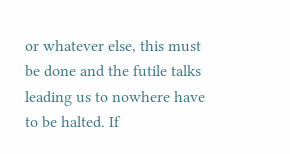or whatever else, this must be done and the futile talks leading us to nowhere have to be halted. If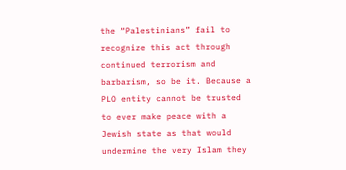the “Palestinians” fail to recognize this act through continued terrorism and barbarism, so be it. Because a PLO entity cannot be trusted to ever make peace with a Jewish state as that would undermine the very Islam they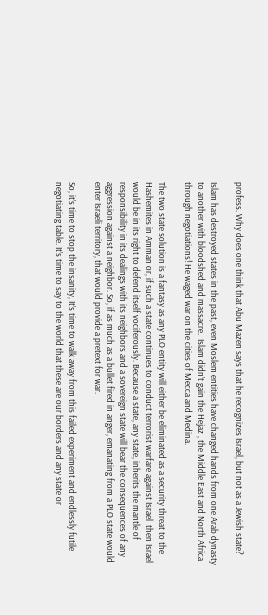profess. Why does one think that Abu Mazen says that he recognizes Israel, but not as a Jewish state?

Islam has destroyed states in the past, even Moslem entities have changed hands from one Arab dynasty to another with bloodshed and massacre.  Islam didn’t gain the Hejaz , the Middle East and North Africa through negotiations! He waged war on the cities of Mecca and Medina.

The two state solution is a fantasy as any PLO entity will either be eliminated as a security threat to the Hashemites in Amman or, if such a state continues to conduct terrorist warfare against Israel  then Israel would be in its right to defend itself vociferously. Because a state, any state, inherits the mantle of responsibility in its dealings with its neighbors and a sovereign state will bear the consequences of any aggression against a neighbor. So, if as much as a bullet fired in anger, emanating from a PLO state would enter Israeli territory, that would provide a pretext for war.

So, it’s time to stop the insanity, It’s time to walk away from this failed experiment and endlessly futile negotiating table. It’s time to say to the world that these are our borders and any state or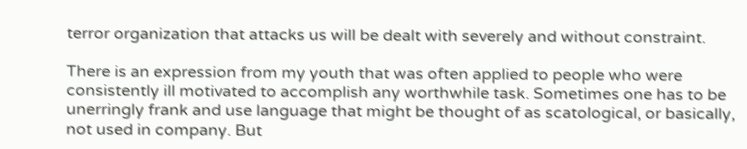terror organization that attacks us will be dealt with severely and without constraint.

There is an expression from my youth that was often applied to people who were consistently ill motivated to accomplish any worthwhile task. Sometimes one has to be unerringly frank and use language that might be thought of as scatological, or basically, not used in company. But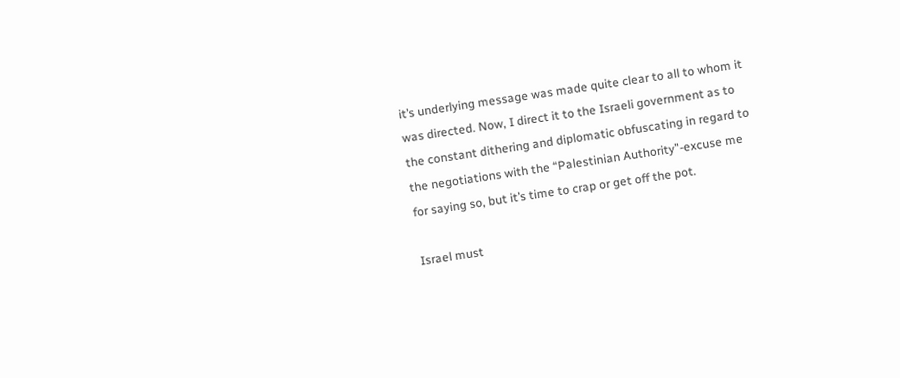it’s underlying message was made quite clear to all to whom it was directed. Now, I direct it to the Israeli government as to the constant dithering and diplomatic obfuscating in regard to the negotiations with the “Palestinian Authority”-excuse me for saying so, but it’s time to crap or get off the pot.

Israel must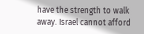have the strength to walk away. Israel cannot afford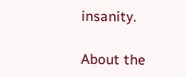insanity.

About the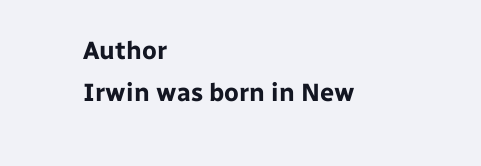Author
Irwin was born in New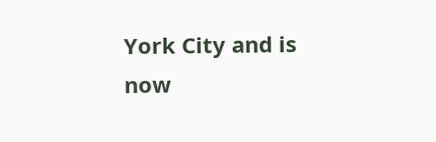York City and is now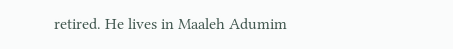retired. He lives in Maaleh Adumim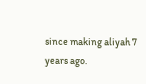since making aliyah 7 years ago.